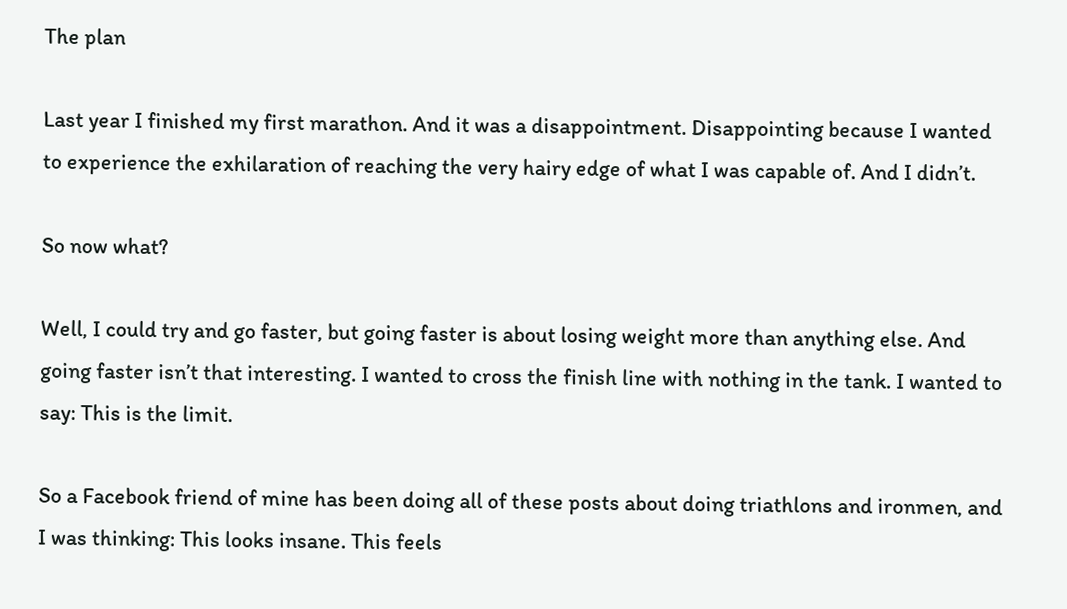The plan

Last year I finished my first marathon. And it was a disappointment. Disappointing because I wanted to experience the exhilaration of reaching the very hairy edge of what I was capable of. And I didn’t.

So now what?

Well, I could try and go faster, but going faster is about losing weight more than anything else. And going faster isn’t that interesting. I wanted to cross the finish line with nothing in the tank. I wanted to say: This is the limit.

So a Facebook friend of mine has been doing all of these posts about doing triathlons and ironmen, and I was thinking: This looks insane. This feels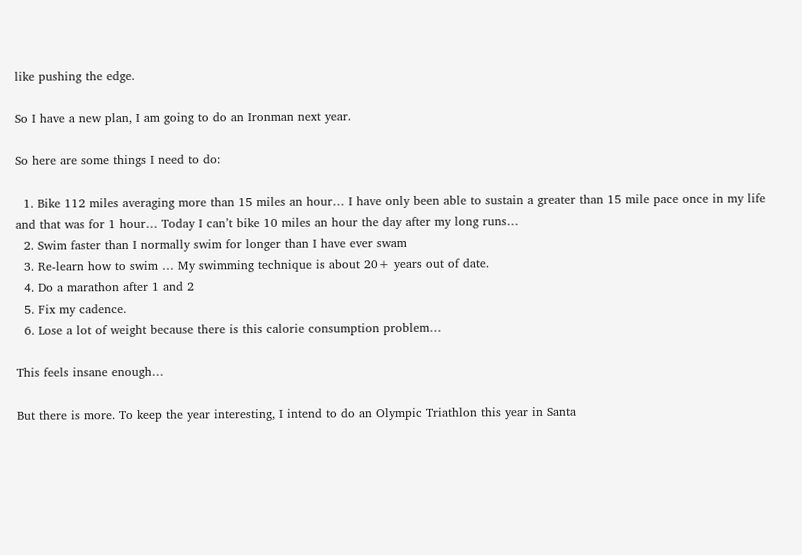like pushing the edge.

So I have a new plan, I am going to do an Ironman next year.

So here are some things I need to do:

  1. Bike 112 miles averaging more than 15 miles an hour… I have only been able to sustain a greater than 15 mile pace once in my life and that was for 1 hour… Today I can’t bike 10 miles an hour the day after my long runs…
  2. Swim faster than I normally swim for longer than I have ever swam
  3. Re-learn how to swim … My swimming technique is about 20+ years out of date.
  4. Do a marathon after 1 and 2
  5. Fix my cadence.
  6. Lose a lot of weight because there is this calorie consumption problem…

This feels insane enough…

But there is more. To keep the year interesting, I intend to do an Olympic Triathlon this year in Santa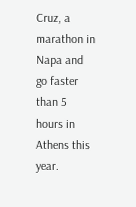Cruz, a marathon in Napa and go faster than 5 hours in Athens this year.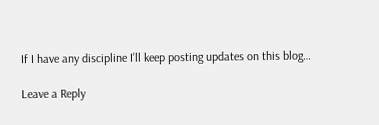If I have any discipline I’ll keep posting updates on this blog…

Leave a Reply